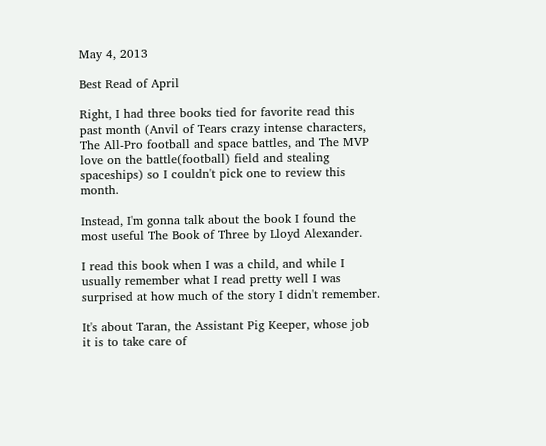May 4, 2013

Best Read of April

Right, I had three books tied for favorite read this past month (Anvil of Tears crazy intense characters, The All-Pro football and space battles, and The MVP love on the battle(football) field and stealing spaceships) so I couldn't pick one to review this month.

Instead, I'm gonna talk about the book I found the most useful The Book of Three by Lloyd Alexander.

I read this book when I was a child, and while I usually remember what I read pretty well I was surprised at how much of the story I didn't remember.

It's about Taran, the Assistant Pig Keeper, whose job it is to take care of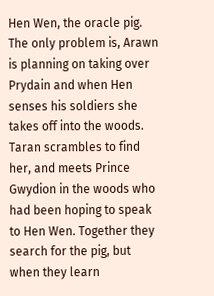Hen Wen, the oracle pig. The only problem is, Arawn is planning on taking over Prydain and when Hen senses his soldiers she takes off into the woods. Taran scrambles to find her, and meets Prince Gwydion in the woods who had been hoping to speak to Hen Wen. Together they search for the pig, but when they learn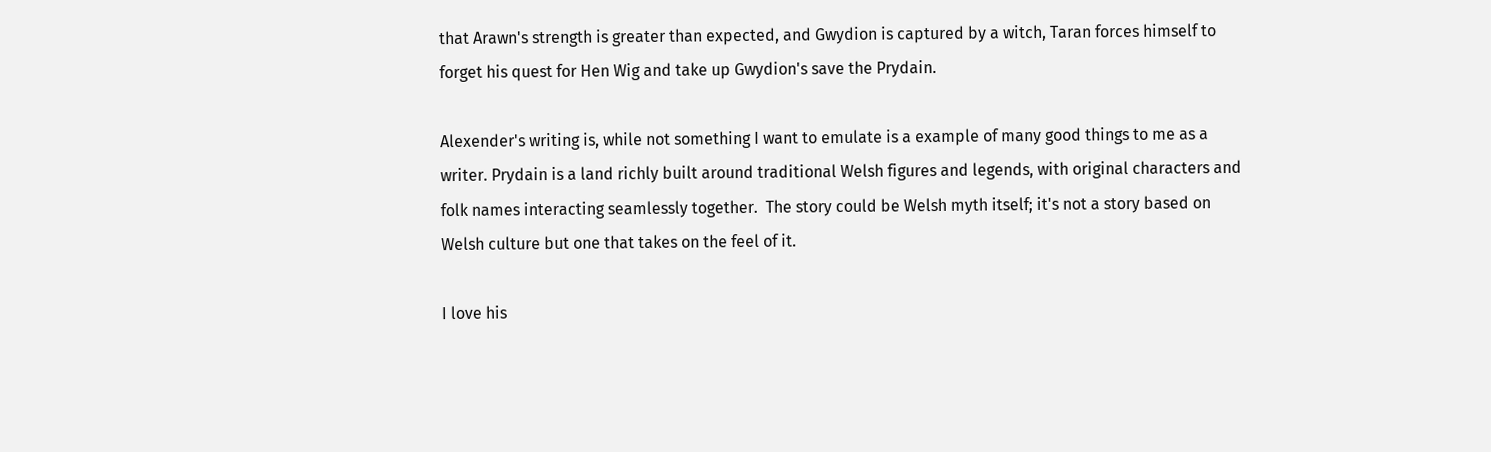that Arawn's strength is greater than expected, and Gwydion is captured by a witch, Taran forces himself to forget his quest for Hen Wig and take up Gwydion's save the Prydain.

Alexender's writing is, while not something I want to emulate is a example of many good things to me as a writer. Prydain is a land richly built around traditional Welsh figures and legends, with original characters and folk names interacting seamlessly together.  The story could be Welsh myth itself; it's not a story based on Welsh culture but one that takes on the feel of it.

I love his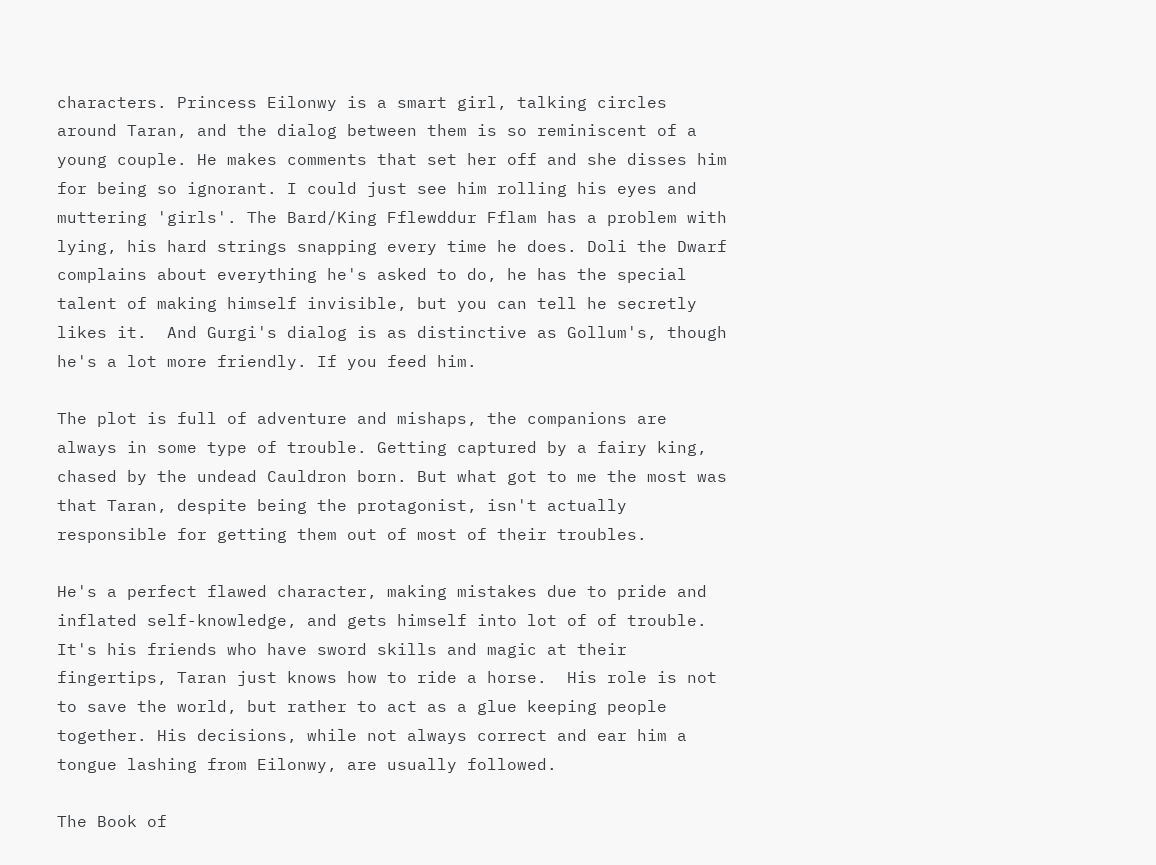characters. Princess Eilonwy is a smart girl, talking circles around Taran, and the dialog between them is so reminiscent of a young couple. He makes comments that set her off and she disses him for being so ignorant. I could just see him rolling his eyes and muttering 'girls'. The Bard/King Fflewddur Fflam has a problem with lying, his hard strings snapping every time he does. Doli the Dwarf complains about everything he's asked to do, he has the special talent of making himself invisible, but you can tell he secretly likes it.  And Gurgi's dialog is as distinctive as Gollum's, though he's a lot more friendly. If you feed him.

The plot is full of adventure and mishaps, the companions are always in some type of trouble. Getting captured by a fairy king, chased by the undead Cauldron born. But what got to me the most was that Taran, despite being the protagonist, isn't actually responsible for getting them out of most of their troubles.

He's a perfect flawed character, making mistakes due to pride and inflated self-knowledge, and gets himself into lot of of trouble. It's his friends who have sword skills and magic at their fingertips, Taran just knows how to ride a horse.  His role is not to save the world, but rather to act as a glue keeping people together. His decisions, while not always correct and ear him a tongue lashing from Eilonwy, are usually followed.

The Book of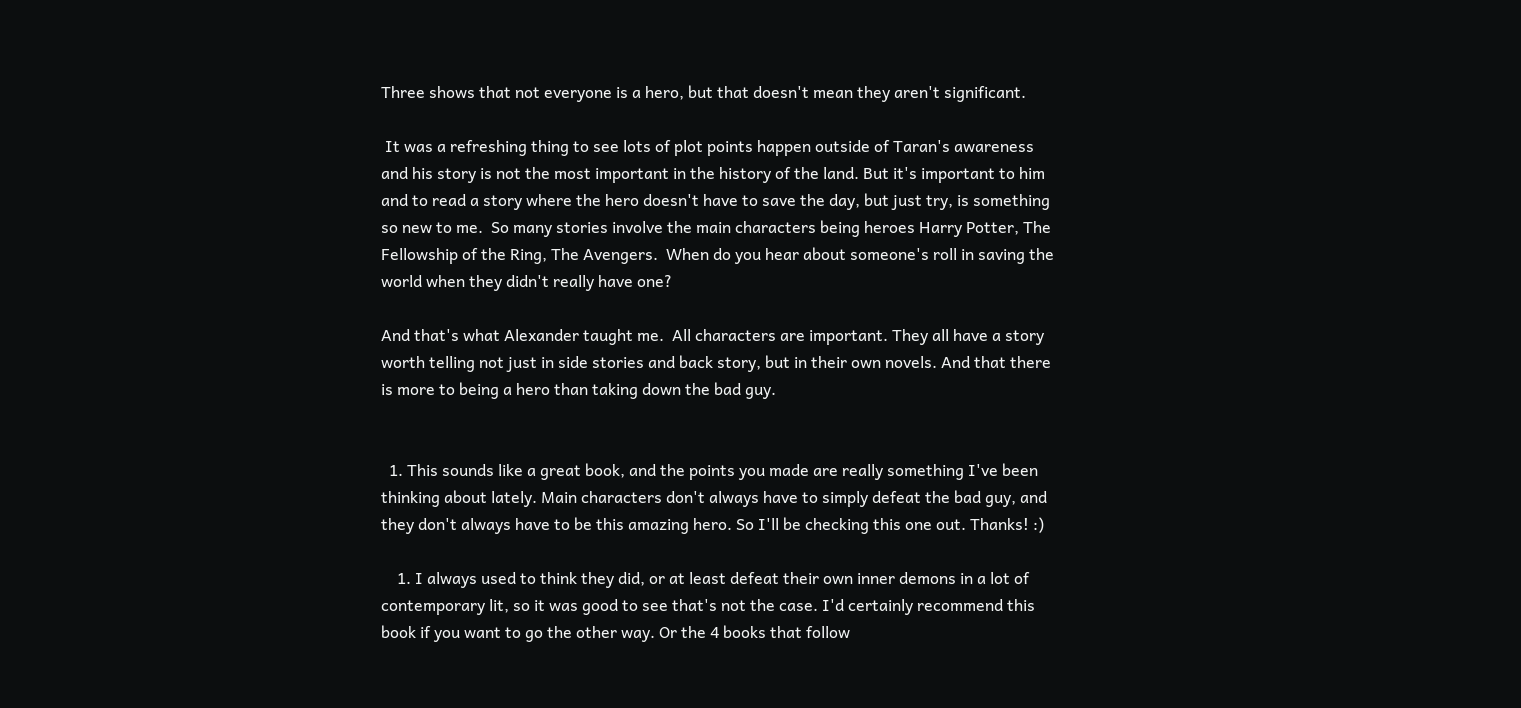Three shows that not everyone is a hero, but that doesn't mean they aren't significant.

 It was a refreshing thing to see lots of plot points happen outside of Taran's awareness and his story is not the most important in the history of the land. But it's important to him and to read a story where the hero doesn't have to save the day, but just try, is something so new to me.  So many stories involve the main characters being heroes Harry Potter, The Fellowship of the Ring, The Avengers.  When do you hear about someone's roll in saving the world when they didn't really have one?

And that's what Alexander taught me.  All characters are important. They all have a story worth telling not just in side stories and back story, but in their own novels. And that there is more to being a hero than taking down the bad guy.


  1. This sounds like a great book, and the points you made are really something I've been thinking about lately. Main characters don't always have to simply defeat the bad guy, and they don't always have to be this amazing hero. So I'll be checking this one out. Thanks! :)

    1. I always used to think they did, or at least defeat their own inner demons in a lot of contemporary lit, so it was good to see that's not the case. I'd certainly recommend this book if you want to go the other way. Or the 4 books that follow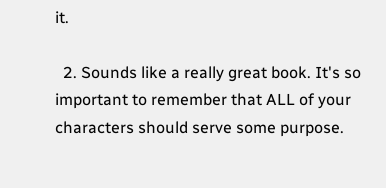it.

  2. Sounds like a really great book. It's so important to remember that ALL of your characters should serve some purpose.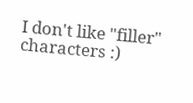I don't like "filler" characters :)